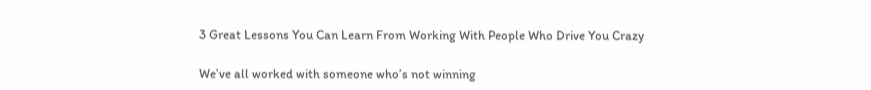3 Great Lessons You Can Learn From Working With People Who Drive You Crazy

We’ve all worked with someone who’s not winning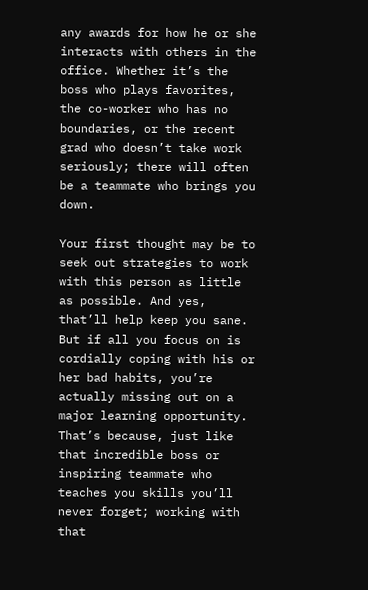any awards for how he or she interacts with others in the office. Whether it’s the boss who plays favorites, the co-worker who has no boundaries, or the recent grad who doesn’t take work seriously; there will often be a teammate who brings you down.

Your first thought may be to seek out strategies to work with this person as little as possible. And yes, that’ll help keep you sane. But if all you focus on is cordially coping with his or her bad habits, you’re actually missing out on a major learning opportunity. That’s because, just like that incredible boss or inspiring teammate who teaches you skills you’ll never forget; working with that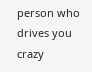person who drives you crazy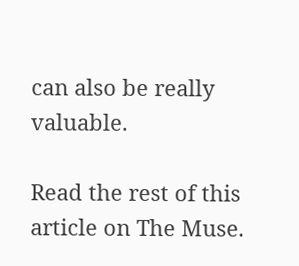can also be really valuable.

Read the rest of this article on The Muse.